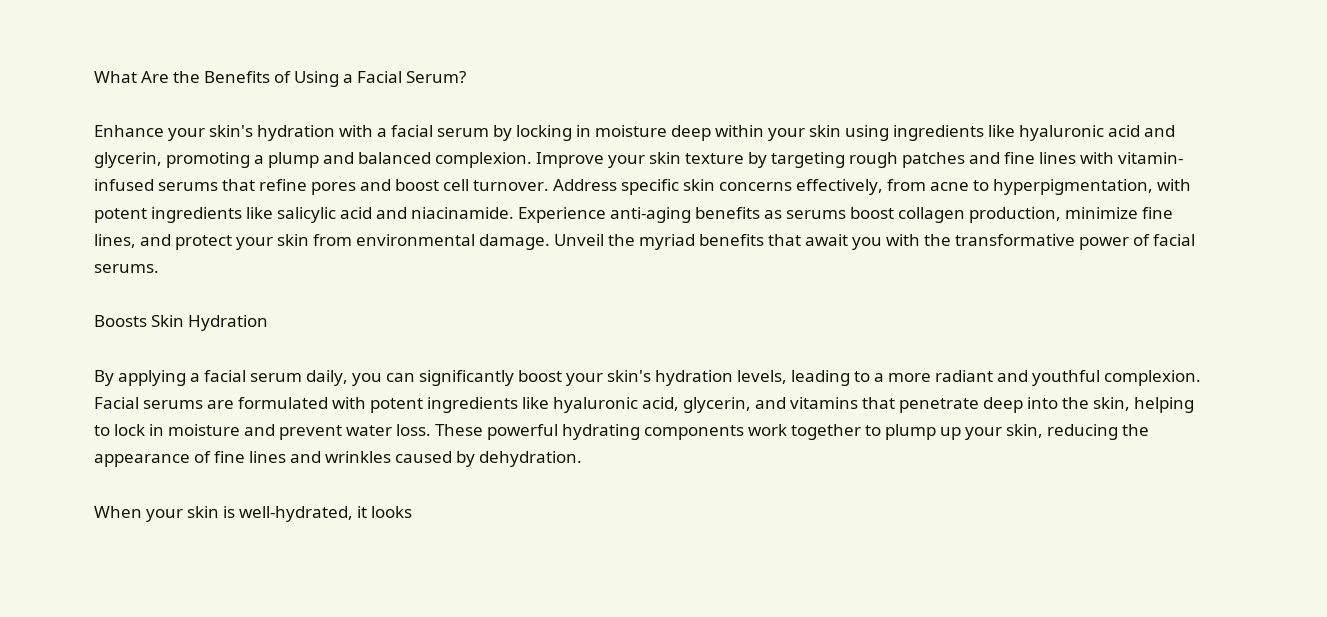What Are the Benefits of Using a Facial Serum?

Enhance your skin's hydration with a facial serum by locking in moisture deep within your skin using ingredients like hyaluronic acid and glycerin, promoting a plump and balanced complexion. Improve your skin texture by targeting rough patches and fine lines with vitamin-infused serums that refine pores and boost cell turnover. Address specific skin concerns effectively, from acne to hyperpigmentation, with potent ingredients like salicylic acid and niacinamide. Experience anti-aging benefits as serums boost collagen production, minimize fine lines, and protect your skin from environmental damage. Unveil the myriad benefits that await you with the transformative power of facial serums.

Boosts Skin Hydration

By applying a facial serum daily, you can significantly boost your skin's hydration levels, leading to a more radiant and youthful complexion. Facial serums are formulated with potent ingredients like hyaluronic acid, glycerin, and vitamins that penetrate deep into the skin, helping to lock in moisture and prevent water loss. These powerful hydrating components work together to plump up your skin, reducing the appearance of fine lines and wrinkles caused by dehydration.

When your skin is well-hydrated, it looks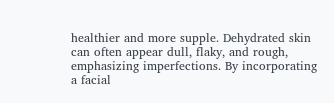healthier and more supple. Dehydrated skin can often appear dull, flaky, and rough, emphasizing imperfections. By incorporating a facial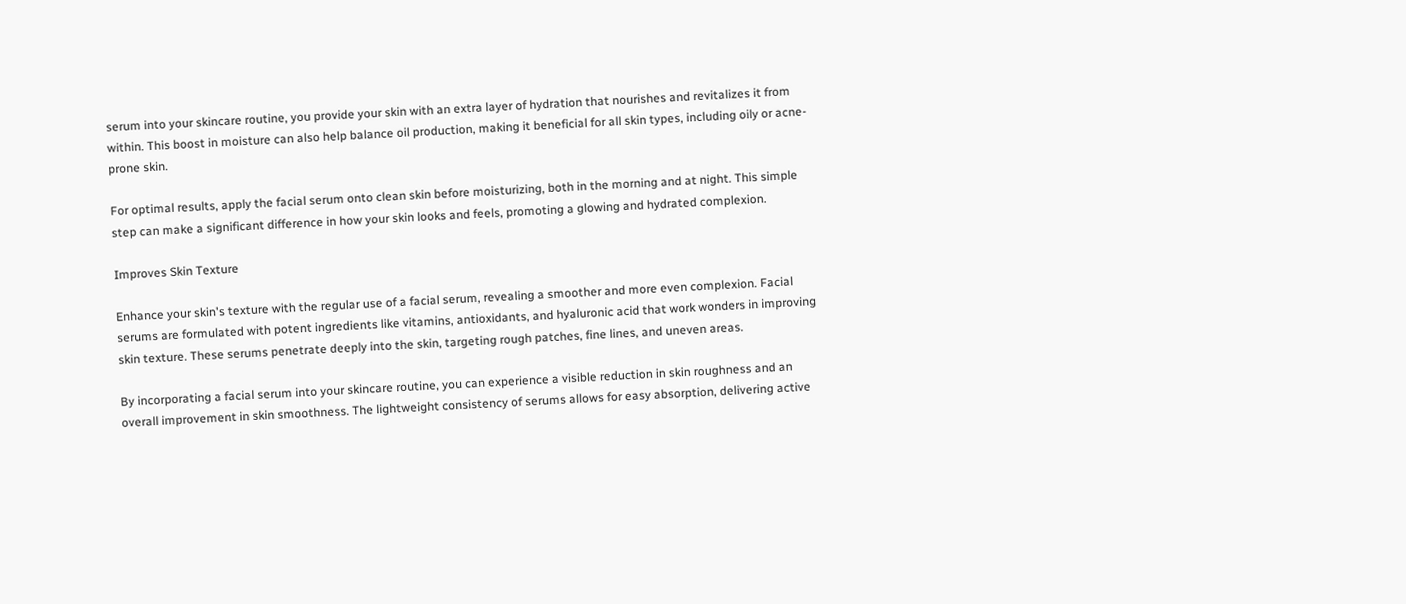serum into your skincare routine, you provide your skin with an extra layer of hydration that nourishes and revitalizes it from within. This boost in moisture can also help balance oil production, making it beneficial for all skin types, including oily or acne-prone skin.

For optimal results, apply the facial serum onto clean skin before moisturizing, both in the morning and at night. This simple step can make a significant difference in how your skin looks and feels, promoting a glowing and hydrated complexion.

Improves Skin Texture

Enhance your skin's texture with the regular use of a facial serum, revealing a smoother and more even complexion. Facial serums are formulated with potent ingredients like vitamins, antioxidants, and hyaluronic acid that work wonders in improving skin texture. These serums penetrate deeply into the skin, targeting rough patches, fine lines, and uneven areas.

By incorporating a facial serum into your skincare routine, you can experience a visible reduction in skin roughness and an overall improvement in skin smoothness. The lightweight consistency of serums allows for easy absorption, delivering active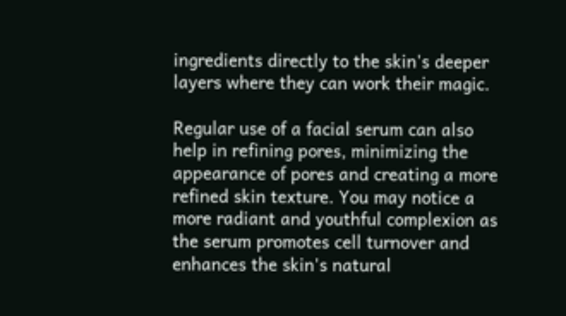ingredients directly to the skin's deeper layers where they can work their magic.

Regular use of a facial serum can also help in refining pores, minimizing the appearance of pores and creating a more refined skin texture. You may notice a more radiant and youthful complexion as the serum promotes cell turnover and enhances the skin's natural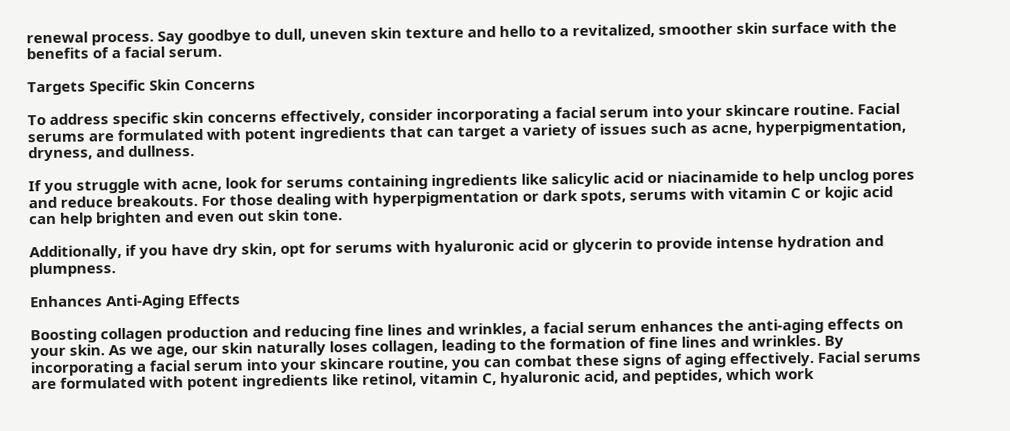renewal process. Say goodbye to dull, uneven skin texture and hello to a revitalized, smoother skin surface with the benefits of a facial serum.

Targets Specific Skin Concerns

To address specific skin concerns effectively, consider incorporating a facial serum into your skincare routine. Facial serums are formulated with potent ingredients that can target a variety of issues such as acne, hyperpigmentation, dryness, and dullness.

If you struggle with acne, look for serums containing ingredients like salicylic acid or niacinamide to help unclog pores and reduce breakouts. For those dealing with hyperpigmentation or dark spots, serums with vitamin C or kojic acid can help brighten and even out skin tone.

Additionally, if you have dry skin, opt for serums with hyaluronic acid or glycerin to provide intense hydration and plumpness.

Enhances Anti-Aging Effects

Boosting collagen production and reducing fine lines and wrinkles, a facial serum enhances the anti-aging effects on your skin. As we age, our skin naturally loses collagen, leading to the formation of fine lines and wrinkles. By incorporating a facial serum into your skincare routine, you can combat these signs of aging effectively. Facial serums are formulated with potent ingredients like retinol, vitamin C, hyaluronic acid, and peptides, which work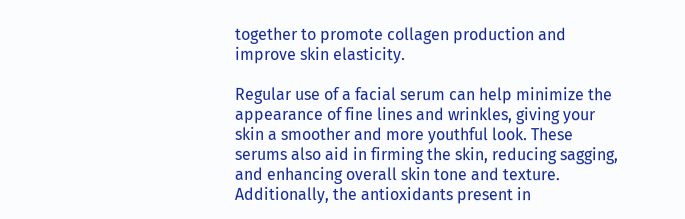together to promote collagen production and improve skin elasticity.

Regular use of a facial serum can help minimize the appearance of fine lines and wrinkles, giving your skin a smoother and more youthful look. These serums also aid in firming the skin, reducing sagging, and enhancing overall skin tone and texture. Additionally, the antioxidants present in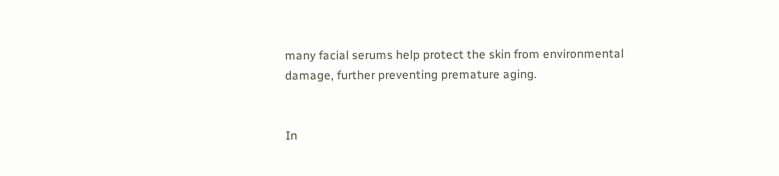many facial serums help protect the skin from environmental damage, further preventing premature aging.


In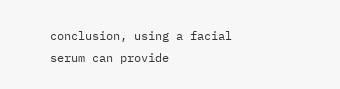conclusion, using a facial serum can provide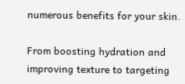numerous benefits for your skin.

From boosting hydration and improving texture to targeting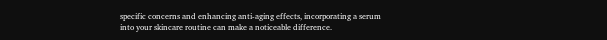specific concerns and enhancing anti-aging effects, incorporating a serum into your skincare routine can make a noticeable difference.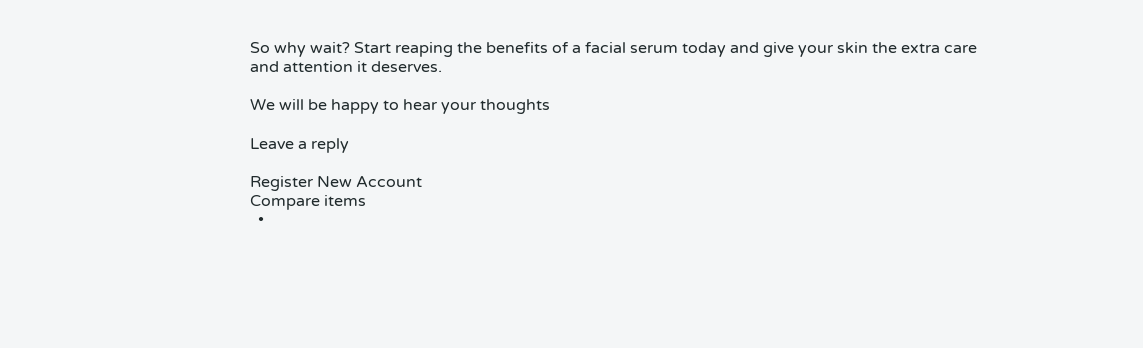So why wait? Start reaping the benefits of a facial serum today and give your skin the extra care and attention it deserves.

We will be happy to hear your thoughts

Leave a reply

Register New Account
Compare items
  •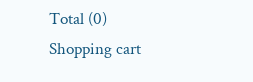Total (0)
Shopping cart